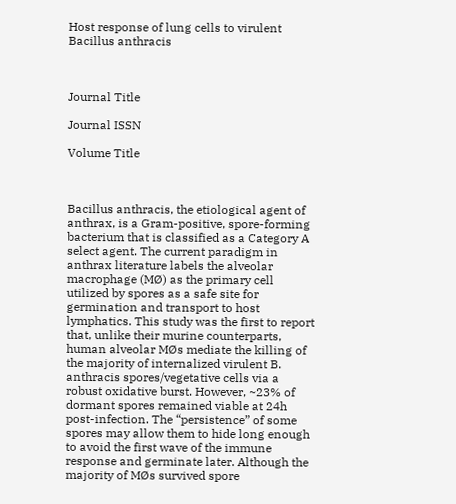Host response of lung cells to virulent Bacillus anthracis



Journal Title

Journal ISSN

Volume Title



Bacillus anthracis, the etiological agent of anthrax, is a Gram-positive, spore-forming bacterium that is classified as a Category A select agent. The current paradigm in anthrax literature labels the alveolar macrophage (MØ) as the primary cell utilized by spores as a safe site for germination and transport to host lymphatics. This study was the first to report that, unlike their murine counterparts, human alveolar MØs mediate the killing of the majority of internalized virulent B. anthracis spores/vegetative cells via a robust oxidative burst. However, ~23% of dormant spores remained viable at 24h post-infection. The “persistence” of some spores may allow them to hide long enough to avoid the first wave of the immune response and germinate later. Although the majority of MØs survived spore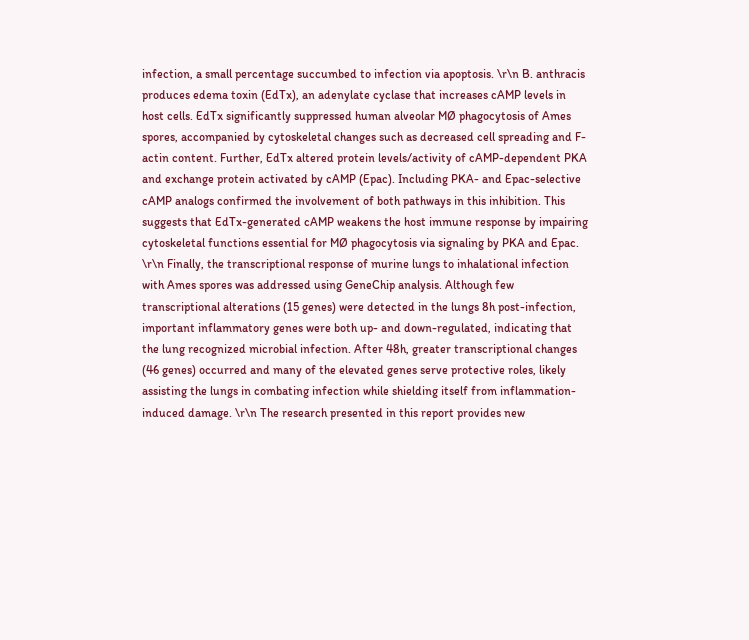infection, a small percentage succumbed to infection via apoptosis. \r\n B. anthracis produces edema toxin (EdTx), an adenylate cyclase that increases cAMP levels in host cells. EdTx significantly suppressed human alveolar MØ phagocytosis of Ames spores, accompanied by cytoskeletal changes such as decreased cell spreading and F-actin content. Further, EdTx altered protein levels/activity of cAMP-dependent PKA and exchange protein activated by cAMP (Epac). Including PKA- and Epac-selective cAMP analogs confirmed the involvement of both pathways in this inhibition. This suggests that EdTx-generated cAMP weakens the host immune response by impairing cytoskeletal functions essential for MØ phagocytosis via signaling by PKA and Epac. \r\n Finally, the transcriptional response of murine lungs to inhalational infection with Ames spores was addressed using GeneChip analysis. Although few transcriptional alterations (15 genes) were detected in the lungs 8h post-infection, important inflammatory genes were both up- and down-regulated, indicating that the lung recognized microbial infection. After 48h, greater transcriptional changes (46 genes) occurred and many of the elevated genes serve protective roles, likely assisting the lungs in combating infection while shielding itself from inflammation-induced damage. \r\n The research presented in this report provides new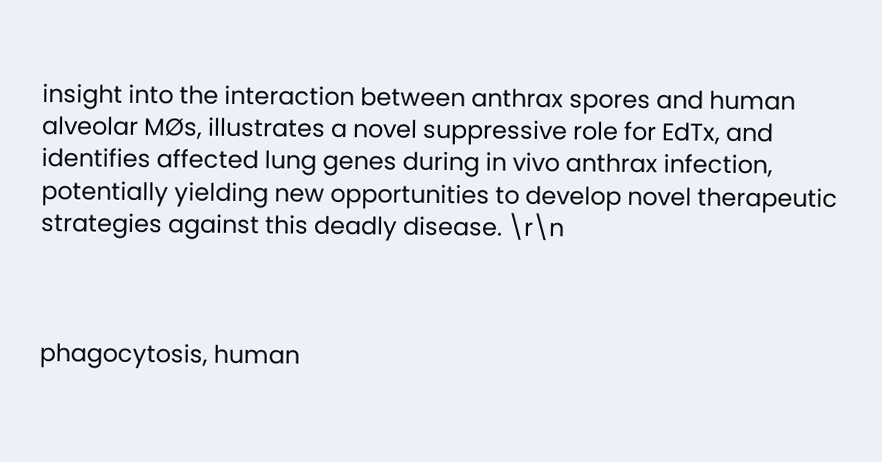insight into the interaction between anthrax spores and human alveolar MØs, illustrates a novel suppressive role for EdTx, and identifies affected lung genes during in vivo anthrax infection, potentially yielding new opportunities to develop novel therapeutic strategies against this deadly disease. \r\n



phagocytosis, human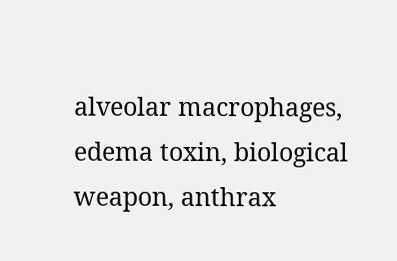alveolar macrophages, edema toxin, biological weapon, anthrax